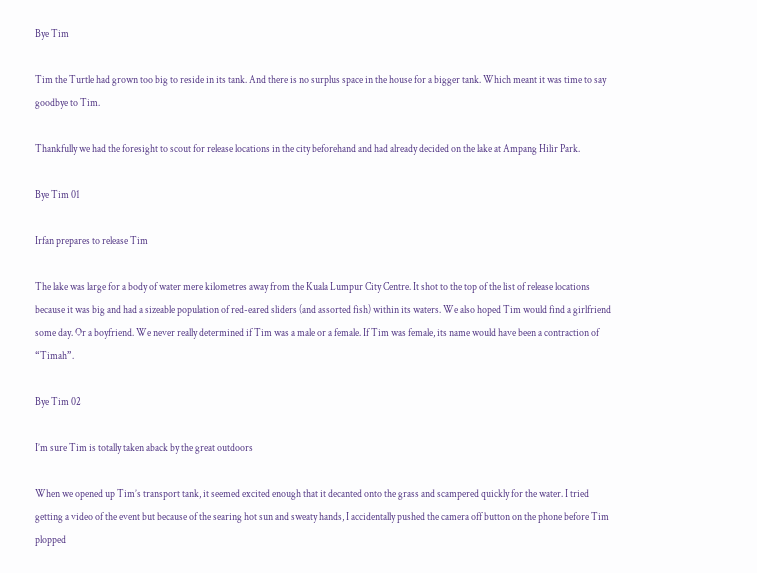Bye Tim

Tim the Turtle had grown too big to reside in its tank. And there is no surplus space in the house for a bigger tank. Which meant it was time to say goodbye to Tim.

Thankfully we had the foresight to scout for release locations in the city beforehand and had already decided on the lake at Ampang Hilir Park.

Bye Tim 01

Irfan prepares to release Tim

The lake was large for a body of water mere kilometres away from the Kuala Lumpur City Centre. It shot to the top of the list of release locations because it was big and had a sizeable population of red-eared sliders (and assorted fish) within its waters. We also hoped Tim would find a girlfriend some day. Or a boyfriend. We never really determined if Tim was a male or a female. If Tim was female, its name would have been a contraction of “Timah”.

Bye Tim 02

I’m sure Tim is totally taken aback by the great outdoors

When we opened up Tim’s transport tank, it seemed excited enough that it decanted onto the grass and scampered quickly for the water. I tried getting a video of the event but because of the searing hot sun and sweaty hands, I accidentally pushed the camera off button on the phone before Tim plopped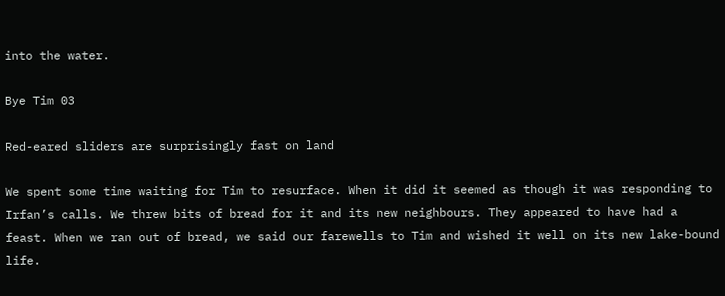into the water.

Bye Tim 03

Red-eared sliders are surprisingly fast on land

We spent some time waiting for Tim to resurface. When it did it seemed as though it was responding to Irfan’s calls. We threw bits of bread for it and its new neighbours. They appeared to have had a feast. When we ran out of bread, we said our farewells to Tim and wished it well on its new lake-bound life.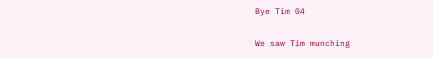Bye Tim 04

We saw Tim munching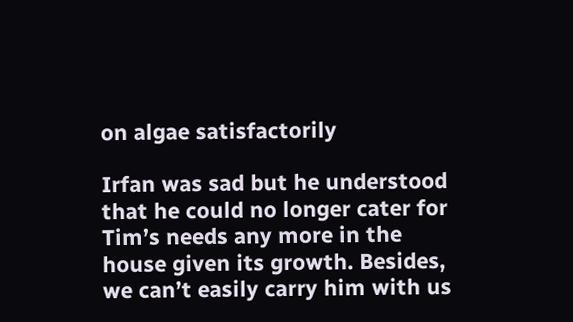on algae satisfactorily

Irfan was sad but he understood that he could no longer cater for Tim’s needs any more in the house given its growth. Besides, we can’t easily carry him with us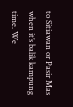to Sitiawan or Pasir Mas when it’s balik kampung time. We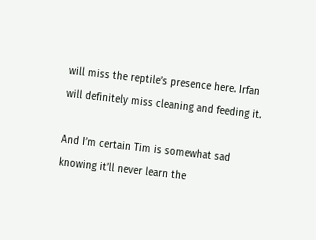will miss the reptile’s presence here. Irfan will definitely miss cleaning and feeding it.

And I’m certain Tim is somewhat sad knowing it’ll never learn the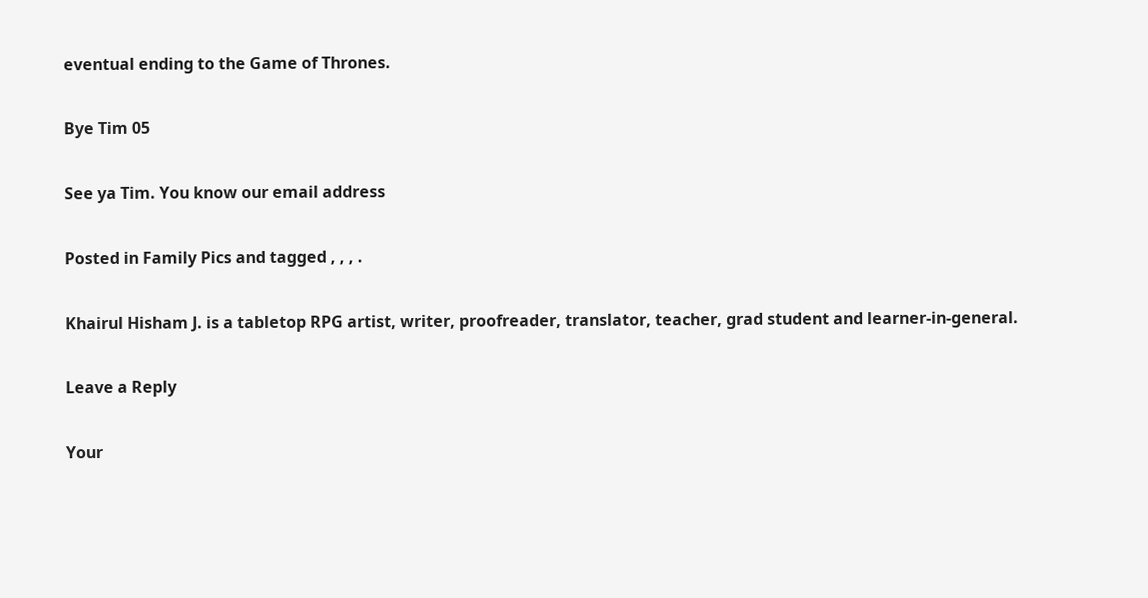eventual ending to the Game of Thrones.

Bye Tim 05

See ya Tim. You know our email address

Posted in Family Pics and tagged , , , .

Khairul Hisham J. is a tabletop RPG artist, writer, proofreader, translator, teacher, grad student and learner-in-general.

Leave a Reply

Your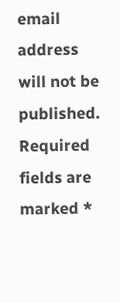email address will not be published. Required fields are marked *